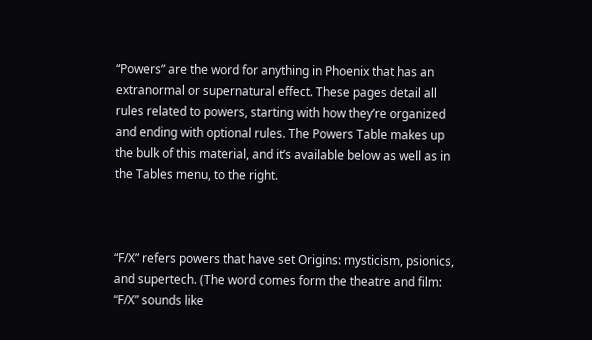“Powers” are the word for anything in Phoenix that has an extranormal or supernatural effect. These pages detail all rules related to powers, starting with how they’re organized and ending with optional rules. The Powers Table makes up the bulk of this material, and it’s available below as well as in the Tables menu, to the right.



“F/X” refers powers that have set Origins: mysticism, psionics, and supertech. (The word comes form the theatre and film: “F/X” sounds like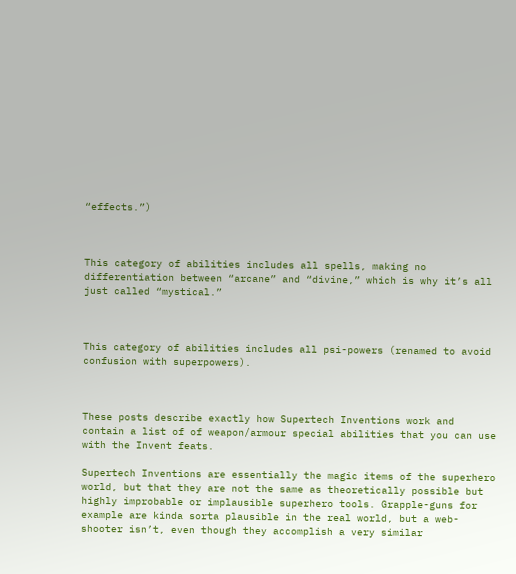“effects.”)



This category of abilities includes all spells, making no differentiation between “arcane” and “divine,” which is why it’s all just called “mystical.”



This category of abilities includes all psi-powers (renamed to avoid confusion with superpowers).



These posts describe exactly how Supertech Inventions work and contain a list of of weapon/armour special abilities that you can use with the Invent feats.

Supertech Inventions are essentially the magic items of the superhero world, but that they are not the same as theoretically possible but highly improbable or implausible superhero tools. Grapple-guns for example are kinda sorta plausible in the real world, but a web-shooter isn’t, even though they accomplish a very similar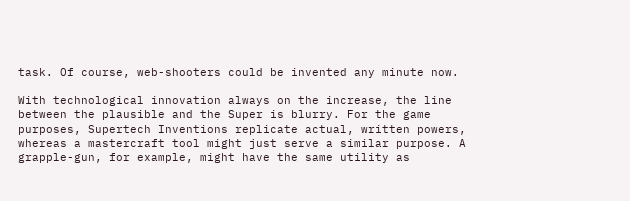task. Of course, web-shooters could be invented any minute now.

With technological innovation always on the increase, the line between the plausible and the Super is blurry. For the game purposes, Supertech Inventions replicate actual, written powers, whereas a mastercraft tool might just serve a similar purpose. A grapple-gun, for example, might have the same utility as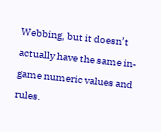Webbing, but it doesn’t actually have the same in-game numeric values and rules.